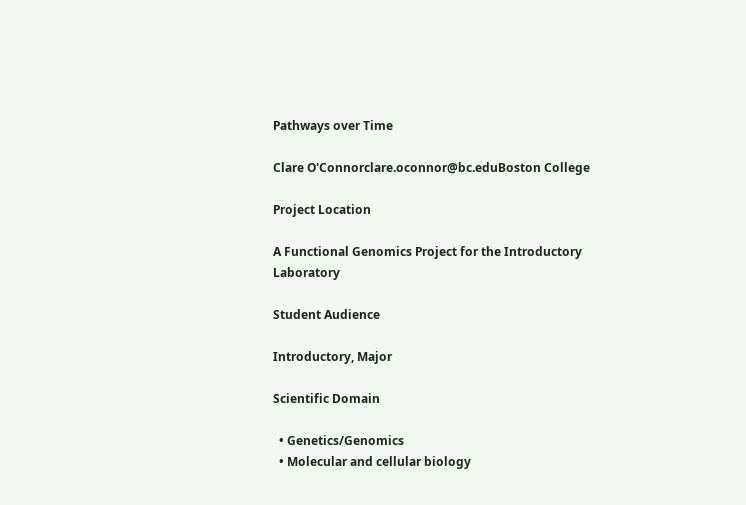Pathways over Time

Clare O'Connorclare.oconnor@bc.eduBoston College

Project Location

A Functional Genomics Project for the Introductory Laboratory

Student Audience

Introductory, Major

Scientific Domain

  • Genetics/Genomics
  • Molecular and cellular biology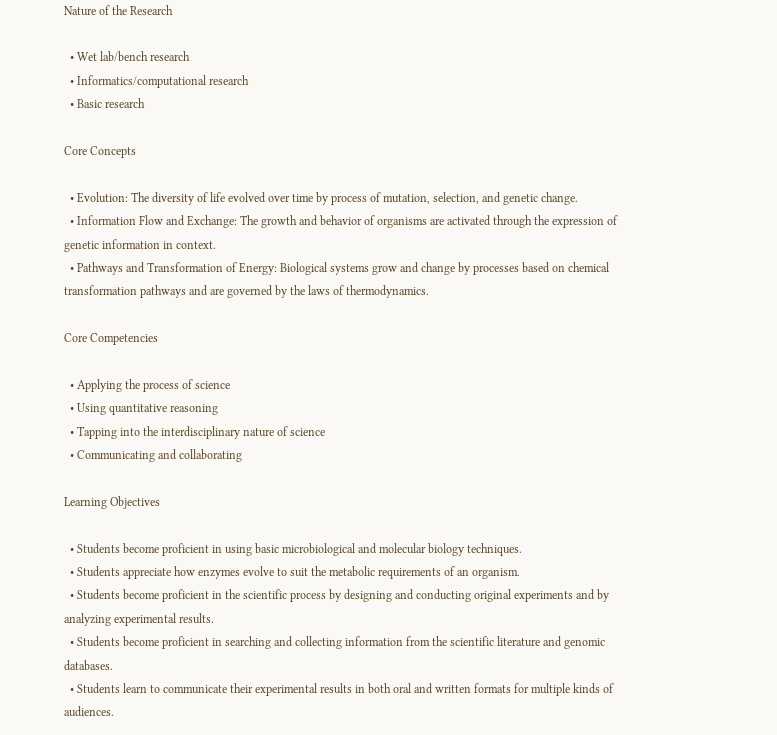Nature of the Research

  • Wet lab/bench research
  • Informatics/computational research
  • Basic research

Core Concepts

  • Evolution: The diversity of life evolved over time by process of mutation, selection, and genetic change.
  • Information Flow and Exchange: The growth and behavior of organisms are activated through the expression of genetic information in context.
  • Pathways and Transformation of Energy: Biological systems grow and change by processes based on chemical transformation pathways and are governed by the laws of thermodynamics.

Core Competencies

  • Applying the process of science
  • Using quantitative reasoning
  • Tapping into the interdisciplinary nature of science
  • Communicating and collaborating

Learning Objectives

  • Students become proficient in using basic microbiological and molecular biology techniques.
  • Students appreciate how enzymes evolve to suit the metabolic requirements of an organism.
  • Students become proficient in the scientific process by designing and conducting original experiments and by analyzing experimental results.
  • Students become proficient in searching and collecting information from the scientific literature and genomic databases.
  • Students learn to communicate their experimental results in both oral and written formats for multiple kinds of audiences.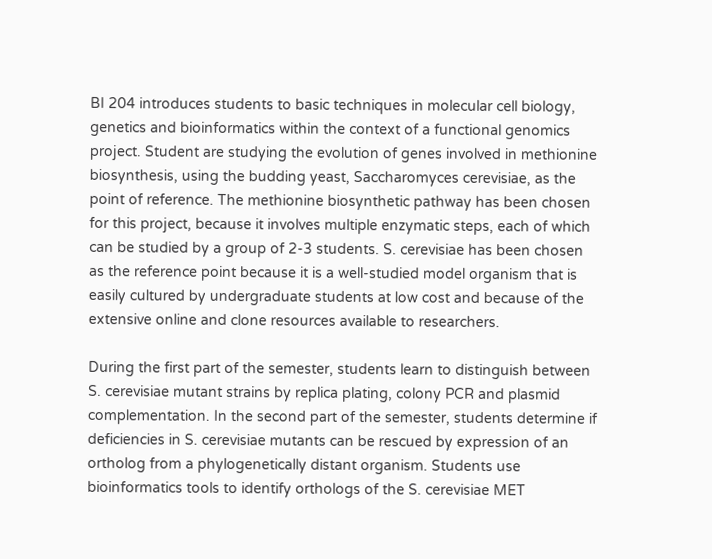BI 204 introduces students to basic techniques in molecular cell biology, genetics and bioinformatics within the context of a functional genomics project. Student are studying the evolution of genes involved in methionine biosynthesis, using the budding yeast, Saccharomyces cerevisiae, as the point of reference. The methionine biosynthetic pathway has been chosen for this project, because it involves multiple enzymatic steps, each of which can be studied by a group of 2-3 students. S. cerevisiae has been chosen as the reference point because it is a well-studied model organism that is easily cultured by undergraduate students at low cost and because of the extensive online and clone resources available to researchers.

During the first part of the semester, students learn to distinguish between S. cerevisiae mutant strains by replica plating, colony PCR and plasmid complementation. In the second part of the semester, students determine if deficiencies in S. cerevisiae mutants can be rescued by expression of an ortholog from a phylogenetically distant organism. Students use bioinformatics tools to identify orthologs of the S. cerevisiae MET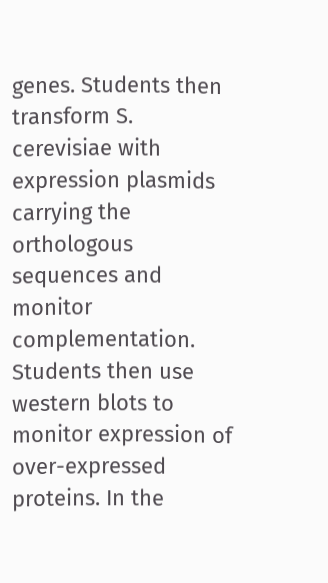genes. Students then transform S. cerevisiae with expression plasmids carrying the orthologous sequences and monitor complementation. Students then use western blots to monitor expression of over-expressed proteins. In the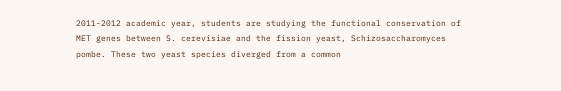2011-2012 academic year, students are studying the functional conservation of MET genes between S. cerevisiae and the fission yeast, Schizosaccharomyces pombe. These two yeast species diverged from a common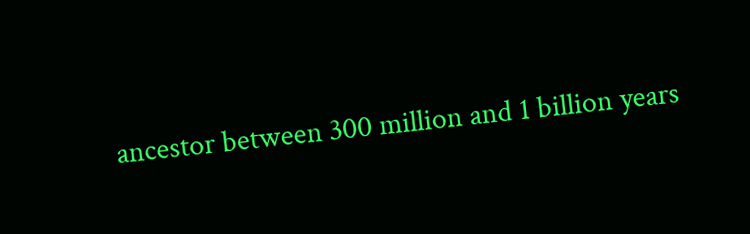ancestor between 300 million and 1 billion years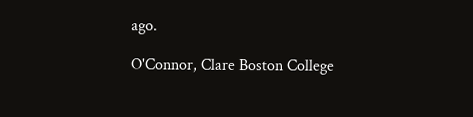ago.

O'Connor, Clare Boston College